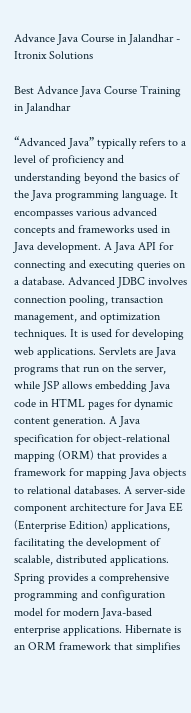Advance Java Course in Jalandhar - Itronix Solutions

Best Advance Java Course Training in Jalandhar

“Advanced Java” typically refers to a level of proficiency and understanding beyond the basics of the Java programming language. It encompasses various advanced concepts and frameworks used in Java development. A Java API for connecting and executing queries on a database. Advanced JDBC involves connection pooling, transaction management, and optimization techniques. It is used for developing web applications. Servlets are Java programs that run on the server, while JSP allows embedding Java code in HTML pages for dynamic content generation. A Java specification for object-relational mapping (ORM) that provides a framework for mapping Java objects to relational databases. A server-side component architecture for Java EE (Enterprise Edition) applications, facilitating the development of scalable, distributed applications. Spring provides a comprehensive programming and configuration model for modern Java-based enterprise applications. Hibernate is an ORM framework that simplifies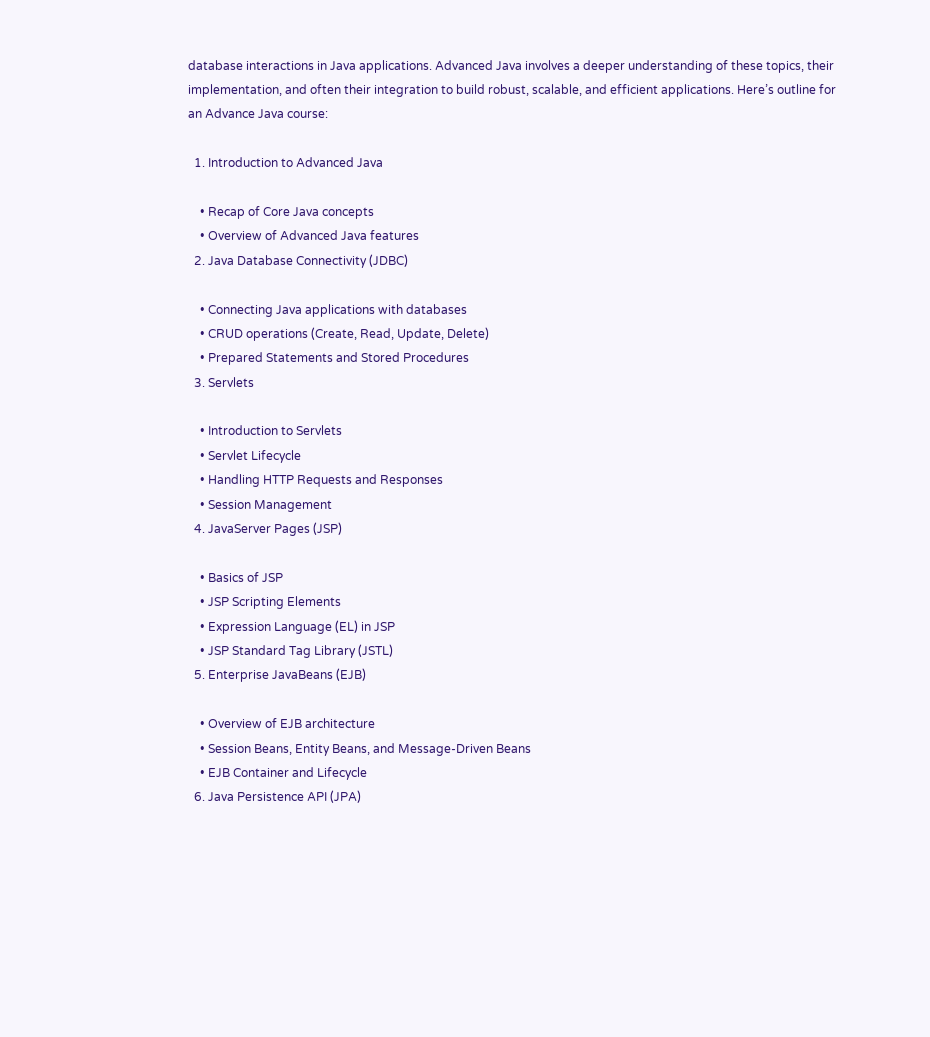database interactions in Java applications. Advanced Java involves a deeper understanding of these topics, their implementation, and often their integration to build robust, scalable, and efficient applications. Here’s outline for an Advance Java course:

  1. Introduction to Advanced Java

    • Recap of Core Java concepts
    • Overview of Advanced Java features
  2. Java Database Connectivity (JDBC)

    • Connecting Java applications with databases
    • CRUD operations (Create, Read, Update, Delete)
    • Prepared Statements and Stored Procedures
  3. Servlets

    • Introduction to Servlets
    • Servlet Lifecycle
    • Handling HTTP Requests and Responses
    • Session Management
  4. JavaServer Pages (JSP)

    • Basics of JSP
    • JSP Scripting Elements
    • Expression Language (EL) in JSP
    • JSP Standard Tag Library (JSTL)
  5. Enterprise JavaBeans (EJB)

    • Overview of EJB architecture
    • Session Beans, Entity Beans, and Message-Driven Beans
    • EJB Container and Lifecycle
  6. Java Persistence API (JPA)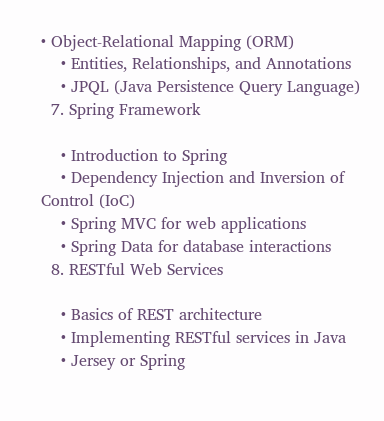• Object-Relational Mapping (ORM)
    • Entities, Relationships, and Annotations
    • JPQL (Java Persistence Query Language)
  7. Spring Framework

    • Introduction to Spring
    • Dependency Injection and Inversion of Control (IoC)
    • Spring MVC for web applications
    • Spring Data for database interactions
  8. RESTful Web Services

    • Basics of REST architecture
    • Implementing RESTful services in Java
    • Jersey or Spring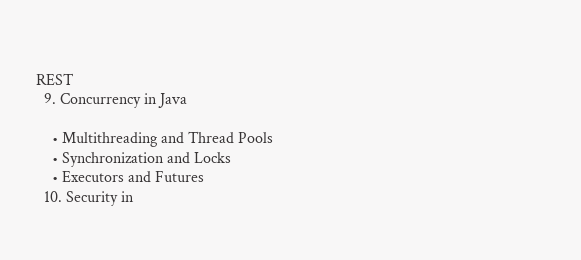REST
  9. Concurrency in Java

    • Multithreading and Thread Pools
    • Synchronization and Locks
    • Executors and Futures
  10. Security in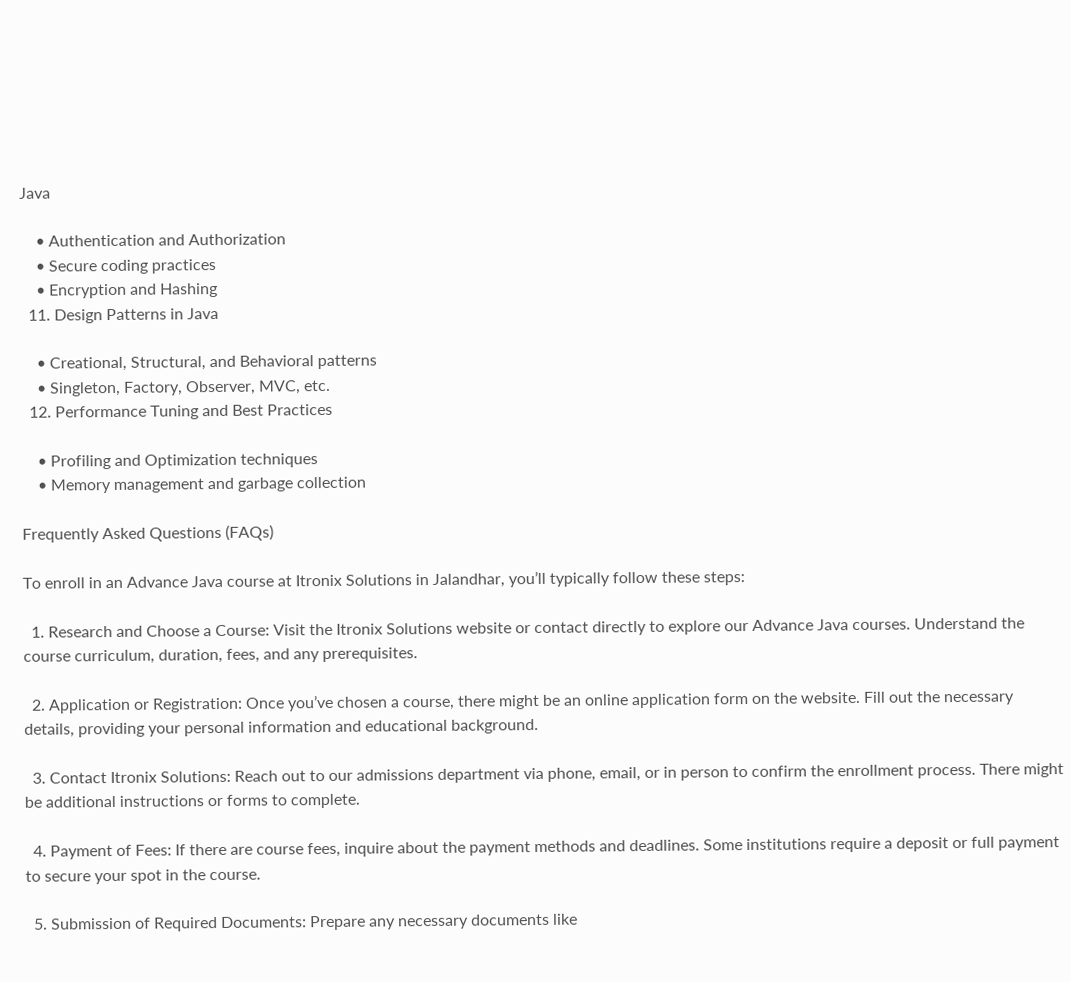Java

    • Authentication and Authorization
    • Secure coding practices
    • Encryption and Hashing
  11. Design Patterns in Java

    • Creational, Structural, and Behavioral patterns
    • Singleton, Factory, Observer, MVC, etc.
  12. Performance Tuning and Best Practices

    • Profiling and Optimization techniques
    • Memory management and garbage collection

Frequently Asked Questions (FAQs)

To enroll in an Advance Java course at Itronix Solutions in Jalandhar, you’ll typically follow these steps:

  1. Research and Choose a Course: Visit the Itronix Solutions website or contact directly to explore our Advance Java courses. Understand the course curriculum, duration, fees, and any prerequisites.

  2. Application or Registration: Once you’ve chosen a course, there might be an online application form on the website. Fill out the necessary details, providing your personal information and educational background.

  3. Contact Itronix Solutions: Reach out to our admissions department via phone, email, or in person to confirm the enrollment process. There might be additional instructions or forms to complete.

  4. Payment of Fees: If there are course fees, inquire about the payment methods and deadlines. Some institutions require a deposit or full payment to secure your spot in the course.

  5. Submission of Required Documents: Prepare any necessary documents like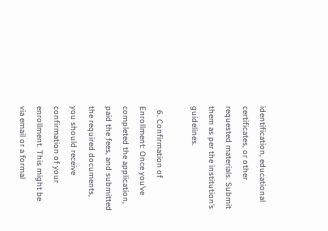identification, educational certificates, or other requested materials. Submit them as per the institution’s guidelines.

  6. Confirmation of Enrollment: Once you’ve completed the application, paid the fees, and submitted the required documents, you should receive confirmation of your enrollment. This might be via email or a formal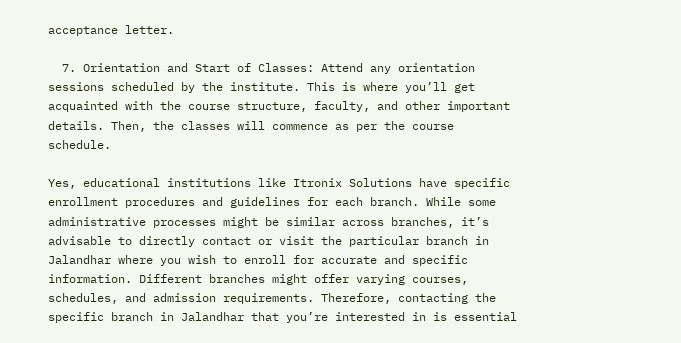acceptance letter.

  7. Orientation and Start of Classes: Attend any orientation sessions scheduled by the institute. This is where you’ll get acquainted with the course structure, faculty, and other important details. Then, the classes will commence as per the course schedule.

Yes, educational institutions like Itronix Solutions have specific enrollment procedures and guidelines for each branch. While some administrative processes might be similar across branches, it’s advisable to directly contact or visit the particular branch in Jalandhar where you wish to enroll for accurate and specific information. Different branches might offer varying courses, schedules, and admission requirements. Therefore, contacting the specific branch in Jalandhar that you’re interested in is essential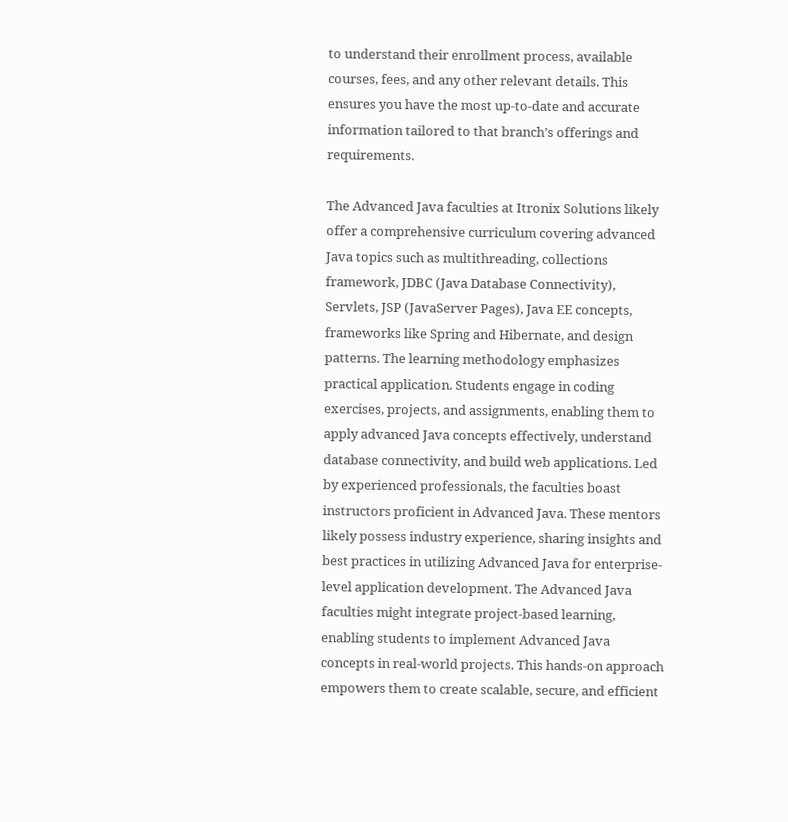to understand their enrollment process, available courses, fees, and any other relevant details. This ensures you have the most up-to-date and accurate information tailored to that branch’s offerings and requirements.

The Advanced Java faculties at Itronix Solutions likely offer a comprehensive curriculum covering advanced Java topics such as multithreading, collections framework, JDBC (Java Database Connectivity), Servlets, JSP (JavaServer Pages), Java EE concepts, frameworks like Spring and Hibernate, and design patterns. The learning methodology emphasizes practical application. Students engage in coding exercises, projects, and assignments, enabling them to apply advanced Java concepts effectively, understand database connectivity, and build web applications. Led by experienced professionals, the faculties boast instructors proficient in Advanced Java. These mentors likely possess industry experience, sharing insights and best practices in utilizing Advanced Java for enterprise-level application development. The Advanced Java faculties might integrate project-based learning, enabling students to implement Advanced Java concepts in real-world projects. This hands-on approach empowers them to create scalable, secure, and efficient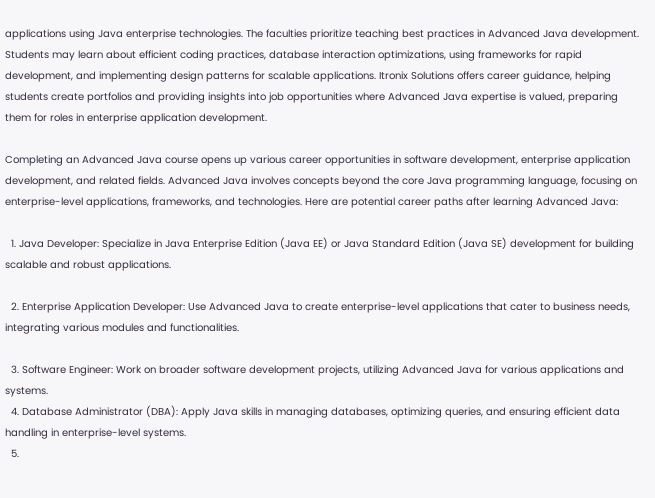applications using Java enterprise technologies. The faculties prioritize teaching best practices in Advanced Java development. Students may learn about efficient coding practices, database interaction optimizations, using frameworks for rapid development, and implementing design patterns for scalable applications. Itronix Solutions offers career guidance, helping students create portfolios and providing insights into job opportunities where Advanced Java expertise is valued, preparing them for roles in enterprise application development.

Completing an Advanced Java course opens up various career opportunities in software development, enterprise application development, and related fields. Advanced Java involves concepts beyond the core Java programming language, focusing on enterprise-level applications, frameworks, and technologies. Here are potential career paths after learning Advanced Java:

  1. Java Developer: Specialize in Java Enterprise Edition (Java EE) or Java Standard Edition (Java SE) development for building scalable and robust applications.

  2. Enterprise Application Developer: Use Advanced Java to create enterprise-level applications that cater to business needs, integrating various modules and functionalities.

  3. Software Engineer: Work on broader software development projects, utilizing Advanced Java for various applications and systems.
  4. Database Administrator (DBA): Apply Java skills in managing databases, optimizing queries, and ensuring efficient data handling in enterprise-level systems.
  5.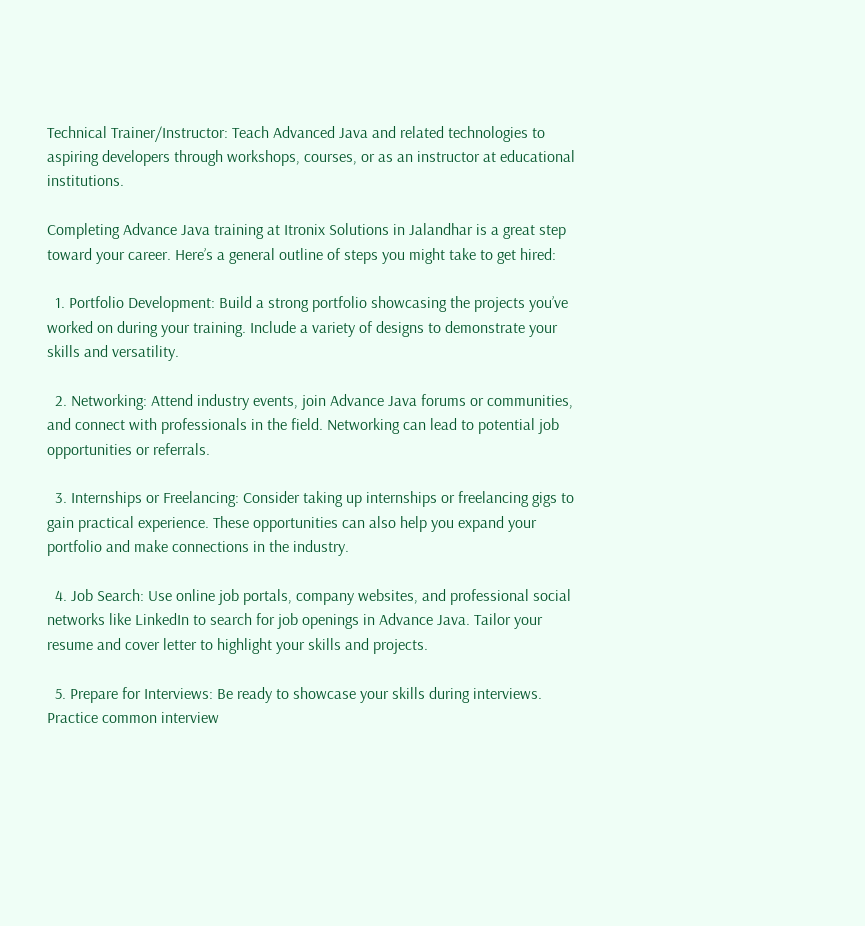Technical Trainer/Instructor: Teach Advanced Java and related technologies to aspiring developers through workshops, courses, or as an instructor at educational institutions.

Completing Advance Java training at Itronix Solutions in Jalandhar is a great step toward your career. Here’s a general outline of steps you might take to get hired:

  1. Portfolio Development: Build a strong portfolio showcasing the projects you’ve worked on during your training. Include a variety of designs to demonstrate your skills and versatility.

  2. Networking: Attend industry events, join Advance Java forums or communities, and connect with professionals in the field. Networking can lead to potential job opportunities or referrals.

  3. Internships or Freelancing: Consider taking up internships or freelancing gigs to gain practical experience. These opportunities can also help you expand your portfolio and make connections in the industry.

  4. Job Search: Use online job portals, company websites, and professional social networks like LinkedIn to search for job openings in Advance Java. Tailor your resume and cover letter to highlight your skills and projects.

  5. Prepare for Interviews: Be ready to showcase your skills during interviews. Practice common interview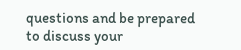questions and be prepared to discuss your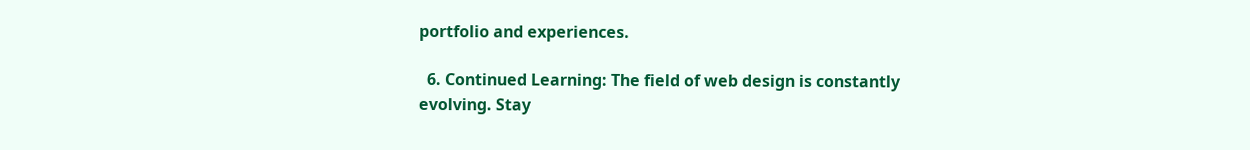portfolio and experiences.

  6. Continued Learning: The field of web design is constantly evolving. Stay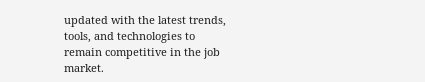updated with the latest trends, tools, and technologies to remain competitive in the job market.